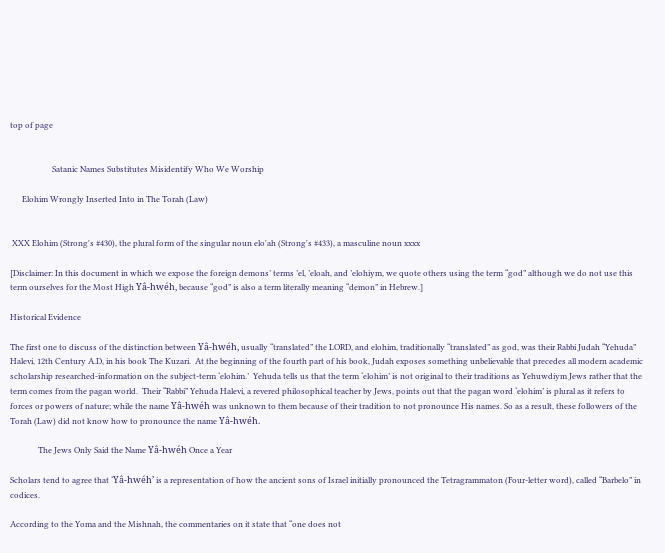top of page


                     Satanic Names Substitutes Misidentify Who We Worship

      Elohim Wrongly Inserted Into in The Torah (Law)


 XXX Elohim (Strong's #430), the plural form of the singular noun elo'ah (Strong's #433), a masculine noun xxxx

[Disclaimer: In this document in which we expose the foreign demons’ terms ’el, ’eloah, and ’elohiym, we quote others using the term “god” although we do not use this term ourselves for the Most High Yâ-hwéh, because “god” is also a term literally meaning “demon” in Hebrew.]

Historical Evidence

The first one to discuss of the distinction between Yâ-hwéh, usually “translated” the LORD, and elohim, traditionally “translated” as god, was their Rabbi Judah “Yehuda” Halevi, 12th Century A.D, in his book The Kuzari.  At the beginning of the fourth part of his book, Judah exposes something unbelievable that precedes all modern academic scholarship researched-information on the subject-term ‘elohim.’  Yehuda tells us that the term ‘elohim’ is not original to their traditions as Yehuwdiym Jews rather that the term comes from the pagan world.  Their “Rabbi” Yehuda Halevi, a revered philosophical teacher by Jews, points out that the pagan word ‘elohim’ is plural as it refers to forces or powers of nature; while the name Yâ-hwéh was unknown to them because of their tradition to not pronounce His names. So as a result, these followers of the Torah (Law) did not know how to pronounce the name Yâ-hwéh.

              The Jews Only Said the Name Yâ-hwéh Once a Year

Scholars tend to agree that ‘Yâ-hwéh’ is a representation of how the ancient sons of Israel initially pronounced the Tetragrammaton (Four-letter word), called “Barbelo” in codices.

According to the Yoma and the Mishnah, the commentaries on it state that “one does not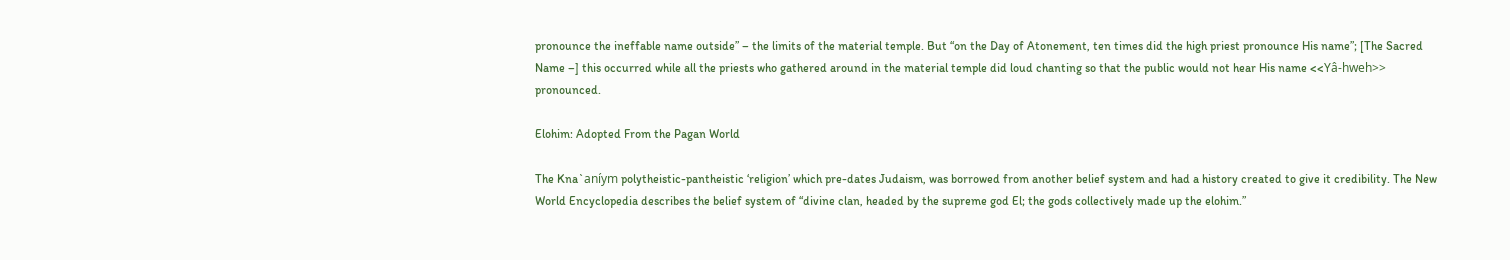pronounce the ineffable name outside” – the limits of the material temple. But “on the Day of Atonement, ten times did the high priest pronounce His name”; [The Sacred Name –] this occurred while all the priests who gathered around in the material temple did loud chanting so that the public would not hear His name <<Yâ-hweh>> pronounced.

Elohim: Adopted From the Pagan World

The Kna`aníym polytheistic-pantheistic ‘religion’ which pre-dates Judaism, was borrowed from another belief system and had a history created to give it credibility. The New World Encyclopedia describes the belief system of “divine clan, headed by the supreme god El; the gods collectively made up the elohim.”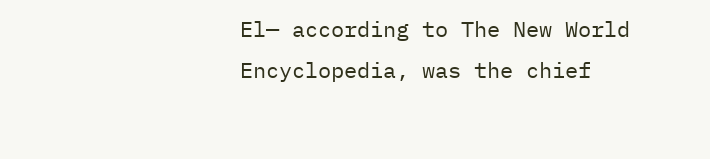El— according to The New World Encyclopedia, was the chief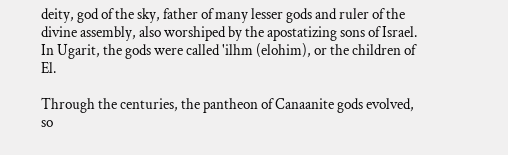deity, god of the sky, father of many lesser gods and ruler of the divine assembly, also worshiped by the apostatizing sons of Israel. In Ugarit, the gods were called 'ilhm (elohim), or the children of El.

Through the centuries, the pantheon of Canaanite gods evolved, so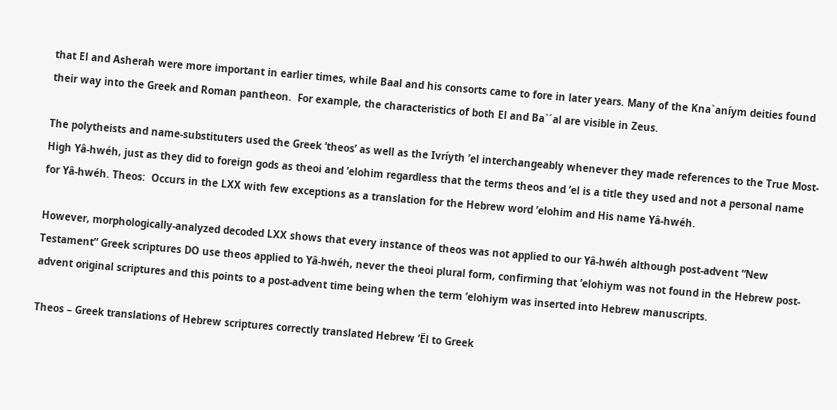that El and Asherah were more important in earlier times, while Baal and his consorts came to fore in later years. Many of the Kna`aníym deities found their way into the Greek and Roman pantheon.  For example, the characteristics of both El and Ba`´al are visible in Zeus.

The polytheists and name-substituters used the Greek ‘theos’ as well as the Ivríyth ’el interchangeably whenever they made references to the True Most-High Yâ-hwéh, just as they did to foreign gods as theoi and ’elohim regardless that the terms theos and ’el is a title they used and not a personal name for Yâ-hwéh. Theos:  Occurs in the LXX with few exceptions as a translation for the Hebrew word ’elohim and His name Yâ-hwéh.

However, morphologically-analyzed decoded LXX shows that every instance of theos was not applied to our Yâ-hwéh although post-advent “New Testament” Greek scriptures DO use theos applied to Yâ-hwéh, never the theoi plural form, confirming that ’elohiym was not found in the Hebrew post-advent original scriptures and this points to a post-advent time being when the term ’elohiym was inserted into Hebrew manuscripts.

Theos – Greek translations of Hebrew scriptures correctly translated Hebrew ’Ël to Greek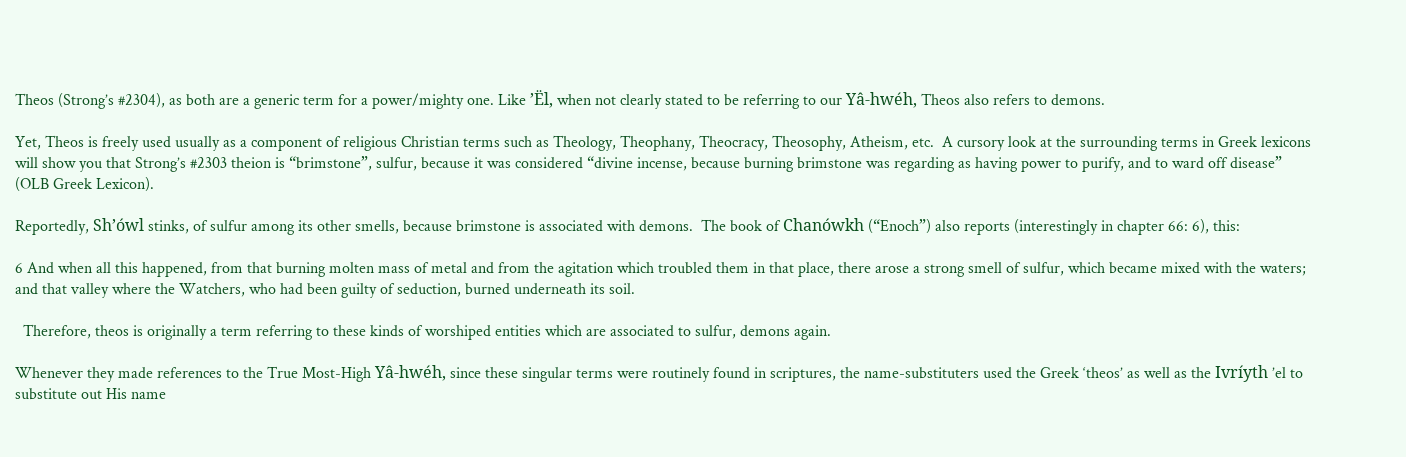Theos (Strong’s #2304), as both are a generic term for a power/mighty one. Like ’Ël, when not clearly stated to be referring to our Yâ-hwéh, Theos also refers to demons.

Yet, Theos is freely used usually as a component of religious Christian terms such as Theology, Theophany, Theocracy, Theosophy, Atheism, etc.  A cursory look at the surrounding terms in Greek lexicons will show you that Strong’s #2303 theion is “brimstone”, sulfur, because it was considered “divine incense, because burning brimstone was regarding as having power to purify, and to ward off disease” (OLB Greek Lexicon).

Reportedly, Sh’ówl stinks, of sulfur among its other smells, because brimstone is associated with demons.  The book of Chanówkh (“Enoch”) also reports (interestingly in chapter 66: 6), this:

6 And when all this happened, from that burning molten mass of metal and from the agitation which troubled them in that place, there arose a strong smell of sulfur, which became mixed with the waters; and that valley where the Watchers, who had been guilty of seduction, burned underneath its soil.

  Therefore, theos is originally a term referring to these kinds of worshiped entities which are associated to sulfur, demons again.

Whenever they made references to the True Most-High Yâ-hwéh, since these singular terms were routinely found in scriptures, the name-substituters used the Greek ‘theos’ as well as the Ivríyth ’el to substitute out His name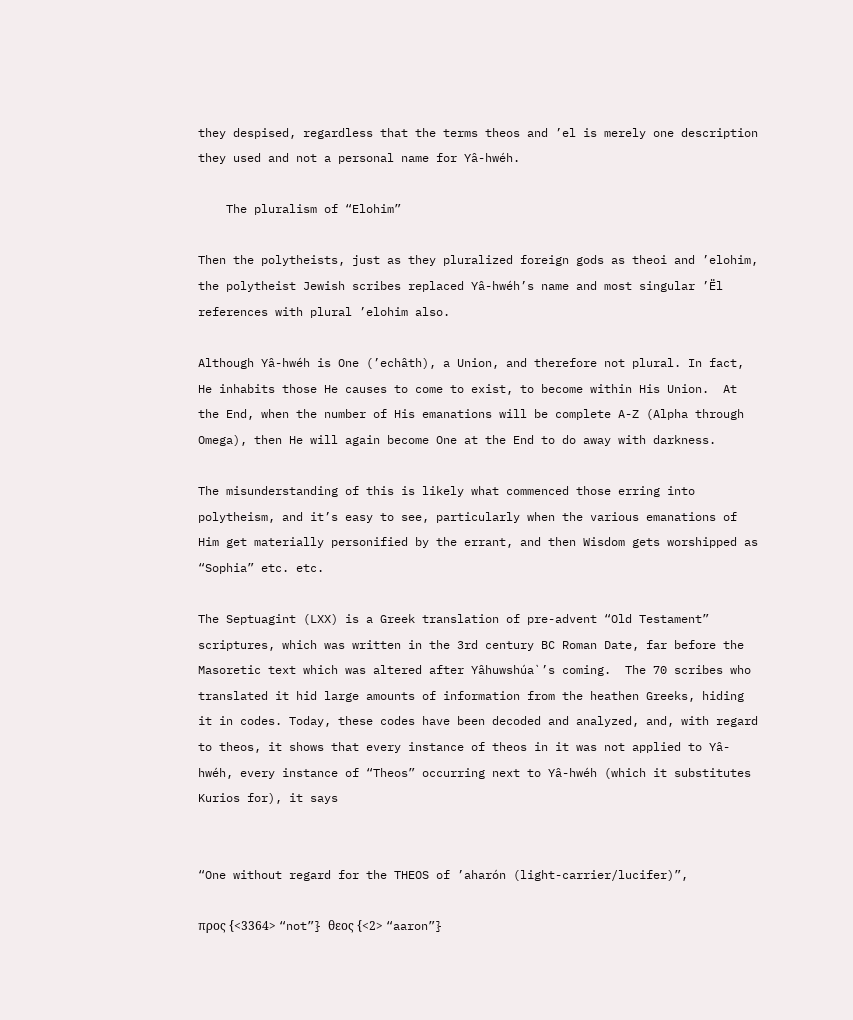they despised, regardless that the terms theos and ’el is merely one description they used and not a personal name for Yâ-hwéh.

    The pluralism of “Elohim”

Then the polytheists, just as they pluralized foreign gods as theoi and ’elohim, the polytheist Jewish scribes replaced Yâ-hwéh’s name and most singular ’Ël references with plural ’elohim also.

Although Yâ-hwéh is One (’echâth), a Union, and therefore not plural. In fact, He inhabits those He causes to come to exist, to become within His Union.  At the End, when the number of His emanations will be complete A-Z (Alpha through Omega), then He will again become One at the End to do away with darkness.

The misunderstanding of this is likely what commenced those erring into polytheism, and it’s easy to see, particularly when the various emanations of Him get materially personified by the errant, and then Wisdom gets worshipped as “Sophia” etc. etc.

The Septuagint (LXX) is a Greek translation of pre-advent “Old Testament” scriptures, which was written in the 3rd century BC Roman Date, far before the Masoretic text which was altered after Yâhuwshúa`’s coming.  The 70 scribes who translated it hid large amounts of information from the heathen Greeks, hiding it in codes. Today, these codes have been decoded and analyzed, and, with regard to theos, it shows that every instance of theos in it was not applied to Yâ-hwéh, every instance of “Theos” occurring next to Yâ-hwéh (which it substitutes Kurios for), it says


“One without regard for the THEOS of ’aharón (light-carrier/lucifer)”,

προς {<3364> “not”} θεος {<2> “aaron”}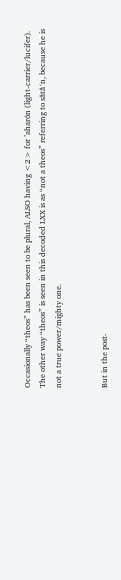Occasionally “theos” has been seen to be plural, ALSO having <2> for ’aharón (light-carrier/lucifer). The other way “theos” is seen in this decoded LXX is as “not a theos” referring to sâtâ´n, because he is not a true power/mighty one.


But in the post-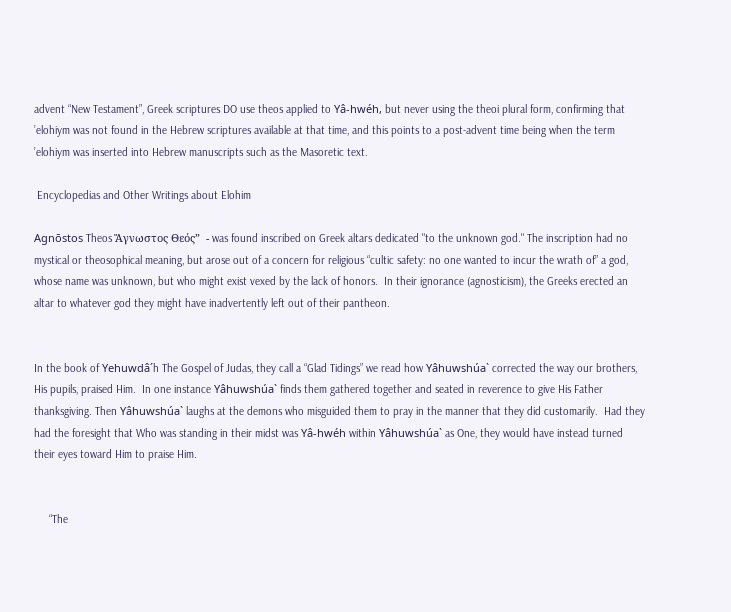advent “New Testament”, Greek scriptures DO use theos applied to Yâ-hwéh, but never using the theoi plural form, confirming that ’elohiym was not found in the Hebrew scriptures available at that time, and this points to a post-advent time being when the term ’elohiym was inserted into Hebrew manuscripts such as the Masoretic text.

 Encyclopedias and Other Writings about Elohim

Agnōstos Theos Ἄγνωστος Θεός”  - was found inscribed on Greek altars dedicated "to the unknown god." The inscription had no mystical or theosophical meaning, but arose out of a concern for religious “cultic safety: no one wanted to incur the wrath of” a god, whose name was unknown, but who might exist vexed by the lack of honors.  In their ignorance (agnosticism), the Greeks erected an altar to whatever god they might have inadvertently left out of their pantheon.


In the book of Yehuwdâ´h The Gospel of Judas, they call a “Glad Tidings” we read how Yâhuwshúa` corrected the way our brothers, His pupils, praised Him.  In one instance Yâhuwshúa` finds them gathered together and seated in reverence to give His Father thanksgiving. Then Yâhuwshúa` laughs at the demons who misguided them to pray in the manner that they did customarily.  Had they had the foresight that Who was standing in their midst was Yâ-hwéh within Yâhuwshúa` as One, they would have instead turned their eyes toward Him to praise Him.


     “The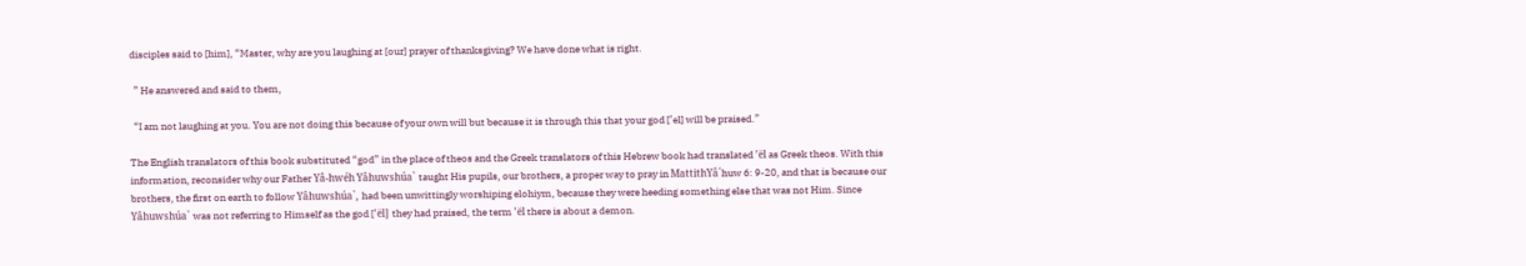disciples said to [him], “Master, why are you laughing at [our] prayer of thanksgiving? We have done what is right.

  ” He answered and said to them,

  “I am not laughing at you. You are not doing this because of your own will but because it is through this that your god [’el] will be praised.”

The English translators of this book substituted “god” in the place of theos and the Greek translators of this Hebrew book had translated ’ël as Greek theos. With this information, reconsider why our Father Yâ-hwéh Yâhuwshúa` taught His pupils, our brothers, a proper way to pray in MattithYâ´huw 6: 9-20, and that is because our brothers, the first on earth to follow Yâhuwshúa`, had been unwittingly worshiping elohiym, because they were heeding something else that was not Him. Since Yâhuwshúa` was not referring to Himself as the god [’ël] they had praised, the term ’ël there is about a demon.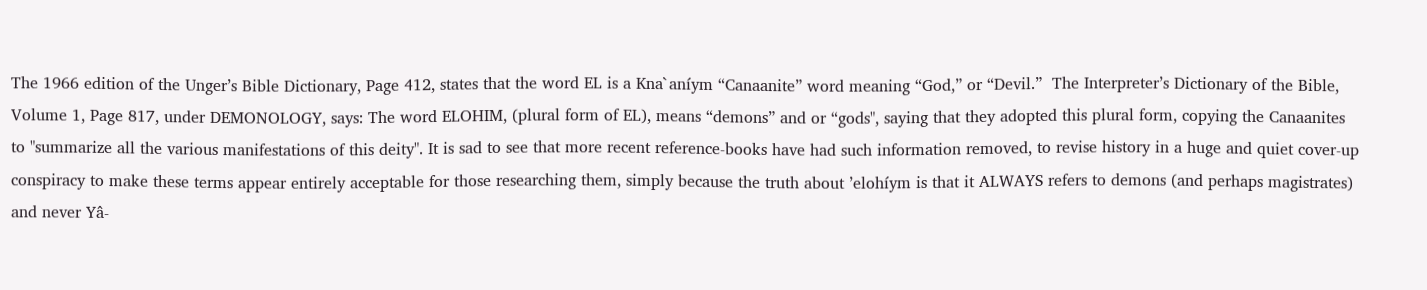The 1966 edition of the Unger’s Bible Dictionary, Page 412, states that the word EL is a Kna`aníym “Canaanite” word meaning “God,” or “Devil.”  The Interpreter’s Dictionary of the Bible, Volume 1, Page 817, under DEMONOLOGY, says: The word ELOHIM, (plural form of EL), means “demons” and or “gods", saying that they adopted this plural form, copying the Canaanites to "summarize all the various manifestations of this deity". It is sad to see that more recent reference-books have had such information removed, to revise history in a huge and quiet cover-up conspiracy to make these terms appear entirely acceptable for those researching them, simply because the truth about ’elohíym is that it ALWAYS refers to demons (and perhaps magistrates) and never Yâ-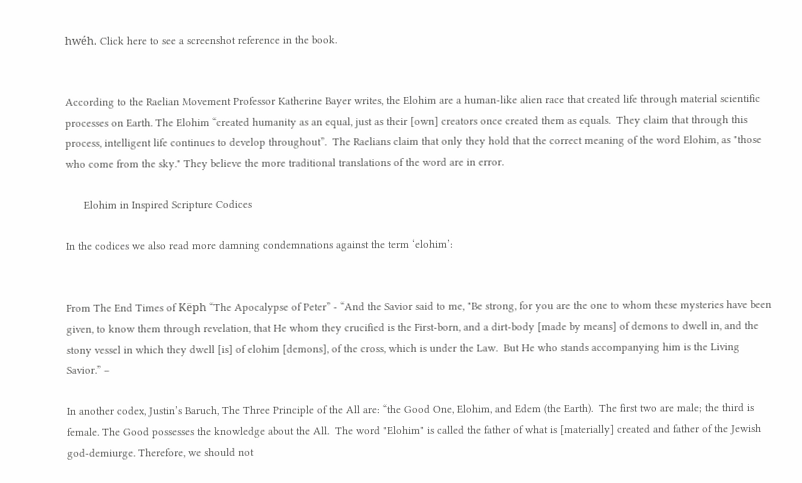hwéh. Click here to see a screenshot reference in the book.


According to the Raelian Movement Professor Katherine Bayer writes, the Elohim are a human-like alien race that created life through material scientific processes on Earth. The Elohim “created humanity as an equal, just as their [own] creators once created them as equals.  They claim that through this process, intelligent life continues to develop throughout”.  The Raelians claim that only they hold that the correct meaning of the word Elohim, as "those who come from the sky." They believe the more traditional translations of the word are in error.

      Elohim in Inspired Scripture Codices

In the codices we also read more damning condemnations against the term ‘elohim’:


From The End Times of Këph “The Apocalypse of Peter” - “And the Savior said to me, "Be strong, for you are the one to whom these mysteries have been given, to know them through revelation, that He whom they crucified is the First-born, and a dirt-body [made by means] of demons to dwell in, and the stony vessel in which they dwell [is] of elohim [demons], of the cross, which is under the Law.  But He who stands accompanying him is the Living Savior.” –

In another codex, Justin’s Baruch, The Three Principle of the All are: “the Good One, Elohim, and Edem (the Earth).  The first two are male; the third is female. The Good possesses the knowledge about the All.  The word "Elohim" is called the father of what is [materially] created and father of the Jewish god-demiurge. Therefore, we should not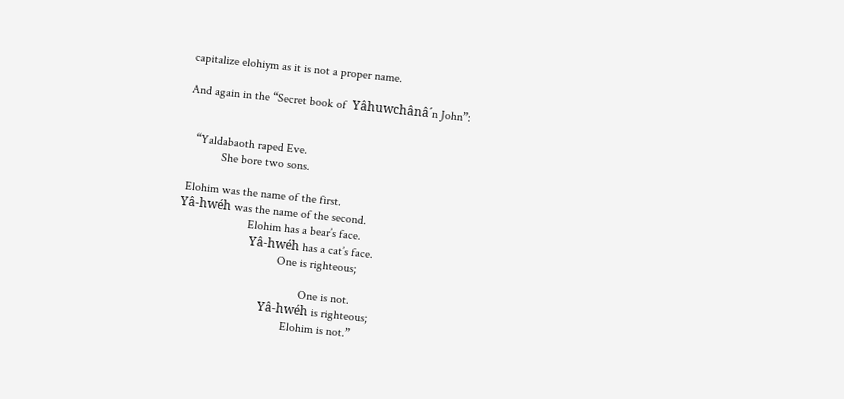capitalize elohiym as it is not a proper name.

And again in the “Secret book of  Yâhuwchânâ´n John”:


   “Yaldabaoth raped Eve.
            She bore two sons.

 Elohim was the name of the first.
Yâ-hwéh was the name of the second.
                       Elohim has a bear’s face.
                        Yâ-hwéh has a cat’s face.
                                  One is righteous;

                                          One is not.
                             Yâ-hwéh is righteous;
                                     Elohim is not.”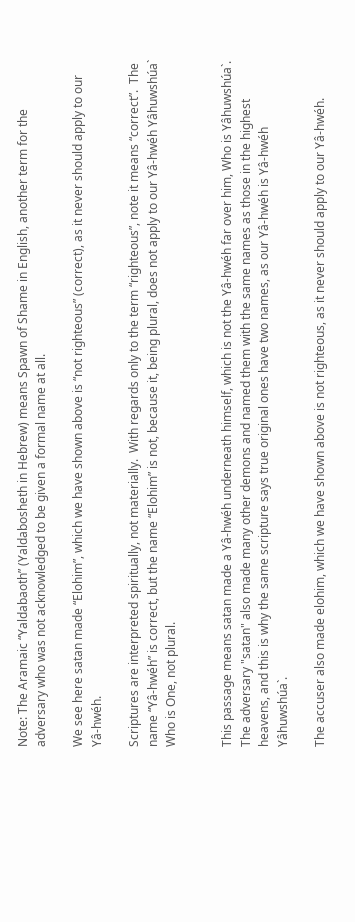Note: The Aramaic “Yaldabaoth” (Yaldabosheth in Hebrew) means Spawn of Shame in English, another term for the adversary who was not acknowledged to be given a formal name at all.

We see here satan made “Elohim”, which we have shown above is “not righteous” (correct), as it never should apply to our Yâ-hwéh.

Scriptures are interpreted spiritually, not materially.  With regards only to the term “righteous”, note it means “correct”.  The name “Yâ-hwéh” is correct, but the name “Elohim” is not, because it, being plural, does not apply to our Yâ-hwéh Yâhuwshúa` Who is One, not plural.


This passage means satan made a Yâ-hwéh underneath himself, which is not the Yâ-hwéh far over him, Who is Yâhuwshúa`. The adversary "satan" also made many other demons and named them with the same names as those in the highest heavens, and this is why the same scripture says true original ones have two names, as our Yâ-hwéh is Yâ-hwéh Yâhuwshúa`.

The accuser also made elohim, which we have shown above is not righteous, as it never should apply to our Yâ-hwéh.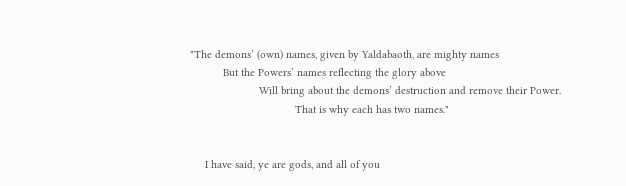"The demons’ (own) names, given by Yaldabaoth, are mighty names
           But the Powers’ names reflecting the glory above
                       Will bring about the demons’ destruction and remove their Power.
                                   That is why each has two names."


     I have said, ye are gods, and all of you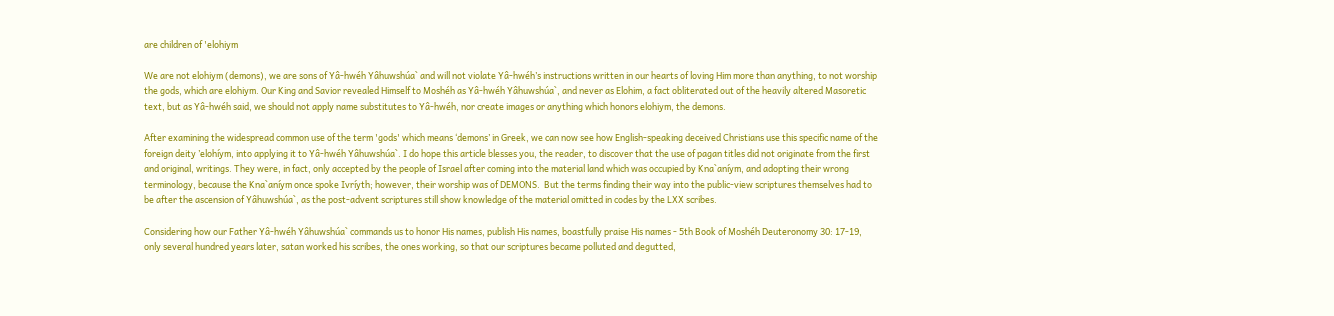are children of 'elohiym

We are not elohiym (demons), we are sons of Yâ-hwéh Yâhuwshúa` and will not violate Yâ-hwéh’s instructions written in our hearts of loving Him more than anything, to not worship the gods, which are elohiym. Our King and Savior revealed Himself to Moshéh as Yâ-hwéh Yâhuwshúa`, and never as Elohim, a fact obliterated out of the heavily altered Masoretic text, but as Yâ-hwéh said, we should not apply name substitutes to Yâ-hwéh, nor create images or anything which honors elohiym, the demons.

After examining the widespread common use of the term 'gods' which means ‘demons’ in Greek, we can now see how English-speaking deceived Christians use this specific name of the foreign deity ’elohíym, into applying it to Yâ-hwéh Yâhuwshúa`. I do hope this article blesses you, the reader, to discover that the use of pagan titles did not originate from the first and original, writings. They were, in fact, only accepted by the people of Israel after coming into the material land which was occupied by Kna`aníym, and adopting their wrong terminology, because the Kna`aníym once spoke Ivríyth; however, their worship was of DEMONS.  But the terms finding their way into the public-view scriptures themselves had to be after the ascension of Yâhuwshúa`, as the post-advent scriptures still show knowledge of the material omitted in codes by the LXX scribes.

Considering how our Father Yâ-hwéh Yâhuwshúa` commands us to honor His names, publish His names, boastfully praise His names - 5th Book of Moshéh Deuteronomy 30: 17-19, only several hundred years later, satan worked his scribes, the ones working, so that our scriptures became polluted and degutted,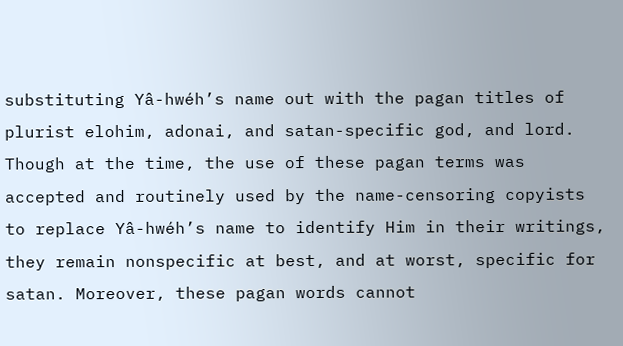substituting Yâ-hwéh’s name out with the pagan titles of plurist elohim, adonai, and satan-specific god, and lord. Though at the time, the use of these pagan terms was accepted and routinely used by the name-censoring copyists to replace Yâ-hwéh’s name to identify Him in their writings, they remain nonspecific at best, and at worst, specific for satan. Moreover, these pagan words cannot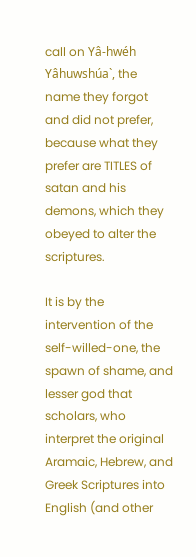call on Yâ-hwéh Yâhuwshúa`, the name they forgot and did not prefer, because what they prefer are TITLES of satan and his demons, which they obeyed to alter the scriptures.

It is by the intervention of the self-willed-one, the spawn of shame, and lesser god that scholars, who interpret the original Aramaic, Hebrew, and Greek Scriptures into English (and other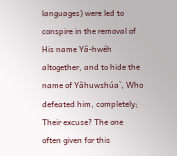languages) were led to conspire in the removal of His name Yâ-hwéh altogether, and to hide the name of Yâhuwshúa`, Who defeated him, completely;  Their excuse? The one often given for this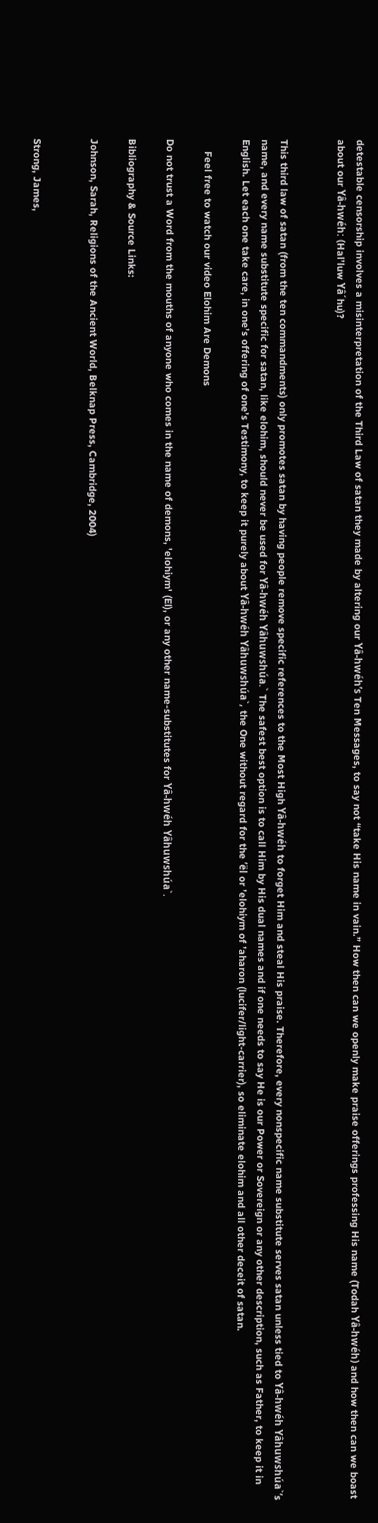detestable censorship involves a misinterpretation of the Third Law of satan they made by altering our Yâ-hwéh’s Ten Messages, to say not “take His name in vain.” How then can we openly make praise offerings professing His name (Todah Yâ-hwéh) and how then can we boast about our Yâ-hwéh: (Hal’luw Yâ´hu)?


This third law of satan (from the ten commandments) only promotes satan by having people remove specific references to the Most High Yâ-hwéh to forget Him and steal His praise. Therefore, every nonspecific name substitute serves satan unless tied to Yâ-hwéh Yâhuwshúa`’s name, and every name substitute specific for satan, like elohim, should never be used for Yâ-hwéh Yâhuwshúa.` The safest best option is to call Him by His dual names and if one needs to say He is our Power or Sovereign or any other description, such as Father, to keep it in English. Let each one take care, in one’s offering of one’s Testimony, to keep it purely about Yâ-hwéh Yâhuwshúa`, the One without regard for the ’ël or ’elohiym of ’aharon (lucifer/light-carrier), so eliminate elohim and all other deceit of satan.

    Feel free to watch our video Elohim Are Demons

Do not trust a Word from the mouths of anyone who comes in the name of demons, 'elohiym' (El), or any other name-substitutes for Yâ-hwéh Yâhuwshúa`.

Bibliography & Source Links:

Johnson, Sarah, Religions of the Ancient World, Belknap Press, Cambridge, 2004)


Strong, James,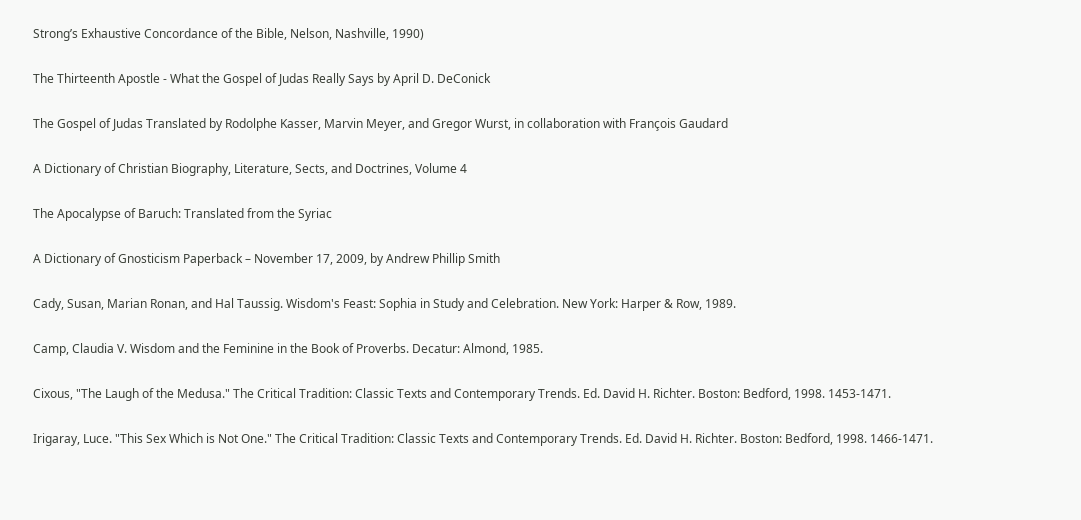Strong’s Exhaustive Concordance of the Bible, Nelson, Nashville, 1990)


The Thirteenth Apostle - What the Gospel of Judas Really Says by April D. DeConick


The Gospel of Judas Translated by Rodolphe Kasser, Marvin Meyer, and Gregor Wurst, in collaboration with François Gaudard


A Dictionary of Christian Biography, Literature, Sects, and Doctrines, Volume 4


The Apocalypse of Baruch: Translated from the Syriac


A Dictionary of Gnosticism Paperback – November 17, 2009, by Andrew Phillip Smith


Cady, Susan, Marian Ronan, and Hal Taussig. Wisdom's Feast: Sophia in Study and Celebration. New York: Harper & Row, 1989.


Camp, Claudia V. Wisdom and the Feminine in the Book of Proverbs. Decatur: Almond, 1985.


Cixous, "The Laugh of the Medusa." The Critical Tradition: Classic Texts and Contemporary Trends. Ed. David H. Richter. Boston: Bedford, 1998. 1453-1471.


Irigaray, Luce. "This Sex Which is Not One." The Critical Tradition: Classic Texts and Contemporary Trends. Ed. David H. Richter. Boston: Bedford, 1998. 1466-1471.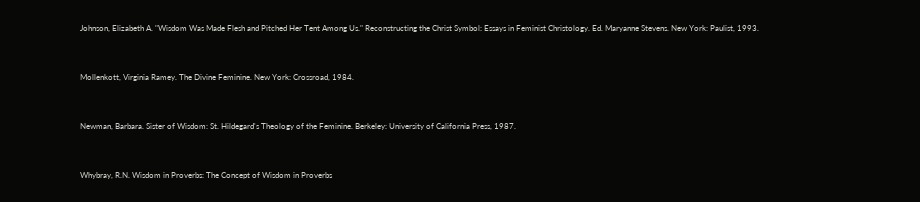Johnson, Elizabeth A. "Wisdom Was Made Flesh and Pitched Her Tent Among Us." Reconstructing the Christ Symbol: Essays in Feminist Christology. Ed. Maryanne Stevens. New York: Paulist, 1993.


Mollenkott, Virginia Ramey. The Divine Feminine. New York: Crossroad, 1984.


Newman, Barbara. Sister of Wisdom: St. Hildegard's Theology of the Feminine. Berkeley: University of California Press, 1987.


Whybray, R.N. Wisdom in Proverbs: The Concept of Wisdom in Proverbs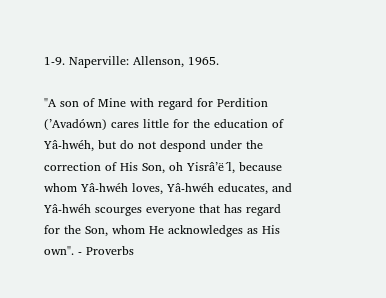1-9. Naperville: Allenson, 1965.

"A son of Mine with regard for Perdition (’Avadówn) cares little for the education of Yâ-hwéh, but do not despond under the correction of His Son, oh Yisrâ’ë´l, because whom Yâ-hwéh loves, Yâ-hwéh educates, and Yâ-hwéh scourges everyone that has regard for the Son, whom He acknowledges as His own". - Proverbs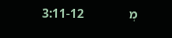מְ              3:11-12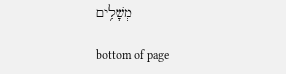מְשָׁלִ֥ים

bottom of page